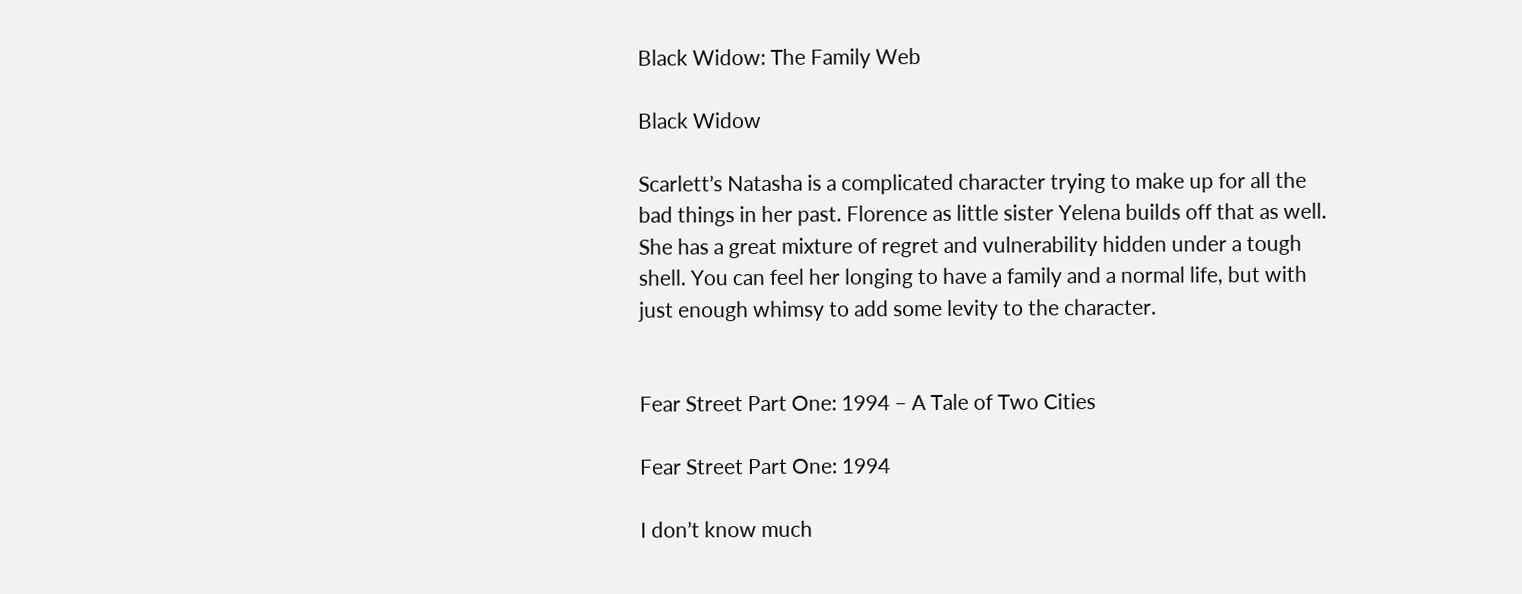Black Widow: The Family Web

Black Widow

Scarlett’s Natasha is a complicated character trying to make up for all the bad things in her past. Florence as little sister Yelena builds off that as well. She has a great mixture of regret and vulnerability hidden under a tough shell. You can feel her longing to have a family and a normal life, but with just enough whimsy to add some levity to the character.


Fear Street Part One: 1994 – A Tale of Two Cities

Fear Street Part One: 1994

I don’t know much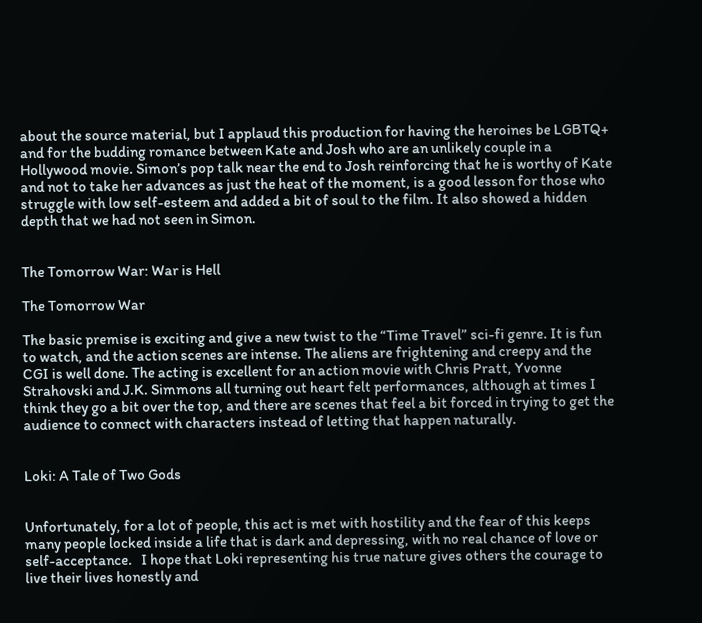about the source material, but I applaud this production for having the heroines be LGBTQ+ and for the budding romance between Kate and Josh who are an unlikely couple in a Hollywood movie. Simon’s pop talk near the end to Josh reinforcing that he is worthy of Kate and not to take her advances as just the heat of the moment, is a good lesson for those who struggle with low self-esteem and added a bit of soul to the film. It also showed a hidden depth that we had not seen in Simon.


The Tomorrow War: War is Hell

The Tomorrow War

The basic premise is exciting and give a new twist to the “Time Travel” sci-fi genre. It is fun to watch, and the action scenes are intense. The aliens are frightening and creepy and the CGI is well done. The acting is excellent for an action movie with Chris Pratt, Yvonne Strahovski and J.K. Simmons all turning out heart felt performances, although at times I think they go a bit over the top, and there are scenes that feel a bit forced in trying to get the audience to connect with characters instead of letting that happen naturally.


Loki: A Tale of Two Gods


Unfortunately, for a lot of people, this act is met with hostility and the fear of this keeps many people locked inside a life that is dark and depressing, with no real chance of love or self-acceptance.   I hope that Loki representing his true nature gives others the courage to live their lives honestly and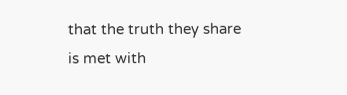that the truth they share is met with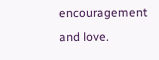encouragement and love.